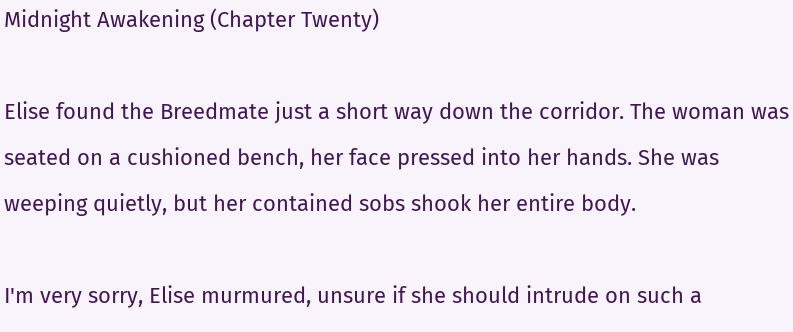Midnight Awakening (Chapter Twenty)

Elise found the Breedmate just a short way down the corridor. The woman was seated on a cushioned bench, her face pressed into her hands. She was weeping quietly, but her contained sobs shook her entire body.

I'm very sorry, Elise murmured, unsure if she should intrude on such a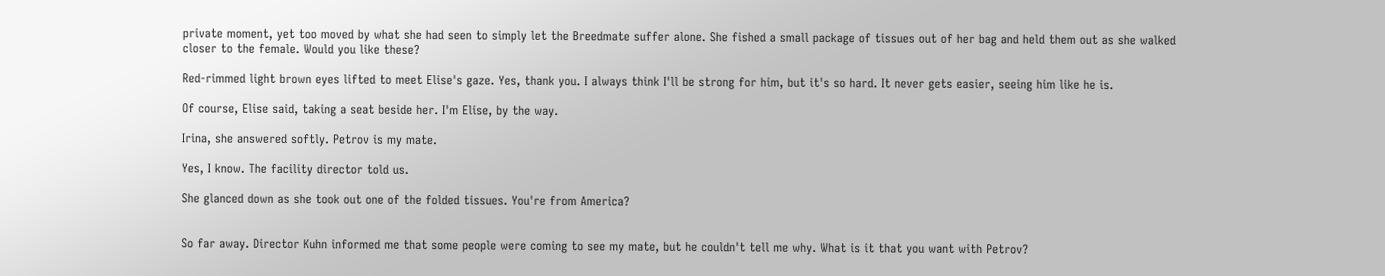private moment, yet too moved by what she had seen to simply let the Breedmate suffer alone. She fished a small package of tissues out of her bag and held them out as she walked closer to the female. Would you like these?

Red-rimmed light brown eyes lifted to meet Elise's gaze. Yes, thank you. I always think I'll be strong for him, but it's so hard. It never gets easier, seeing him like he is.

Of course, Elise said, taking a seat beside her. I'm Elise, by the way.

Irina, she answered softly. Petrov is my mate.

Yes, I know. The facility director told us.

She glanced down as she took out one of the folded tissues. You're from America?


So far away. Director Kuhn informed me that some people were coming to see my mate, but he couldn't tell me why. What is it that you want with Petrov?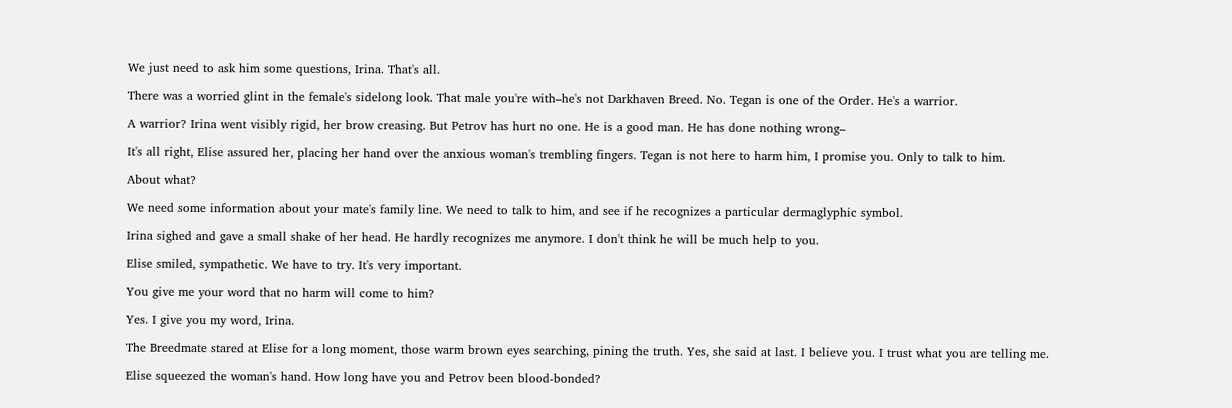We just need to ask him some questions, Irina. That's all.

There was a worried glint in the female's sidelong look. That male you're with–he's not Darkhaven Breed. No. Tegan is one of the Order. He's a warrior.

A warrior? Irina went visibly rigid, her brow creasing. But Petrov has hurt no one. He is a good man. He has done nothing wrong–

It's all right, Elise assured her, placing her hand over the anxious woman's trembling fingers. Tegan is not here to harm him, I promise you. Only to talk to him.

About what?

We need some information about your mate's family line. We need to talk to him, and see if he recognizes a particular dermaglyphic symbol.

Irina sighed and gave a small shake of her head. He hardly recognizes me anymore. I don't think he will be much help to you.

Elise smiled, sympathetic. We have to try. It's very important.

You give me your word that no harm will come to him?

Yes. I give you my word, Irina.

The Breedmate stared at Elise for a long moment, those warm brown eyes searching, pining the truth. Yes, she said at last. I believe you. I trust what you are telling me.

Elise squeezed the woman's hand. How long have you and Petrov been blood-bonded?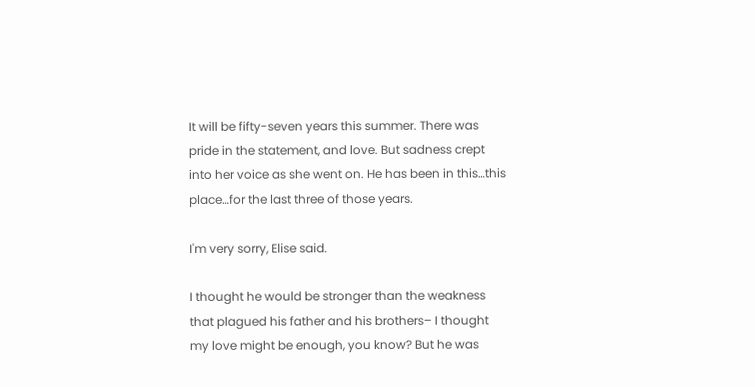It will be fifty-seven years this summer. There was pride in the statement, and love. But sadness crept into her voice as she went on. He has been in this…this place…for the last three of those years.

I'm very sorry, Elise said.

I thought he would be stronger than the weakness that plagued his father and his brothers– I thought my love might be enough, you know? But he was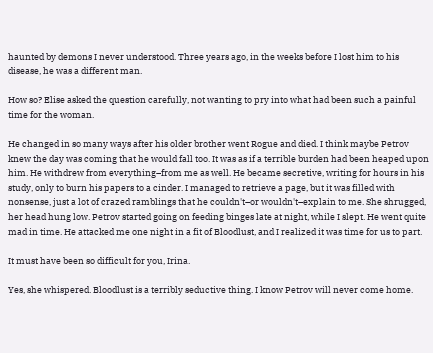haunted by demons I never understood. Three years ago, in the weeks before I lost him to his disease, he was a different man.

How so? Elise asked the question carefully, not wanting to pry into what had been such a painful time for the woman.

He changed in so many ways after his older brother went Rogue and died. I think maybe Petrov knew the day was coming that he would fall too. It was as if a terrible burden had been heaped upon him. He withdrew from everything–from me as well. He became secretive, writing for hours in his study, only to burn his papers to a cinder. I managed to retrieve a page, but it was filled with nonsense, just a lot of crazed ramblings that he couldn't–or wouldn't–explain to me. She shrugged, her head hung low. Petrov started going on feeding binges late at night, while I slept. He went quite mad in time. He attacked me one night in a fit of Bloodlust, and I realized it was time for us to part.

It must have been so difficult for you, Irina.

Yes, she whispered. Bloodlust is a terribly seductive thing. I know Petrov will never come home.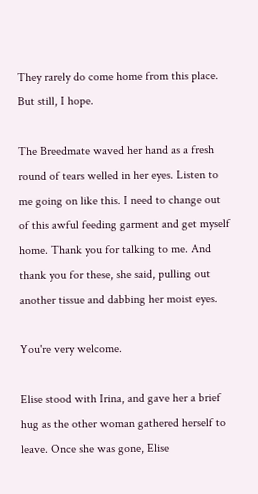They rarely do come home from this place. But still, I hope.

The Breedmate waved her hand as a fresh round of tears welled in her eyes. Listen to me going on like this. I need to change out of this awful feeding garment and get myself home. Thank you for talking to me. And thank you for these, she said, pulling out another tissue and dabbing her moist eyes.

You're very welcome.

Elise stood with Irina, and gave her a brief hug as the other woman gathered herself to leave. Once she was gone, Elise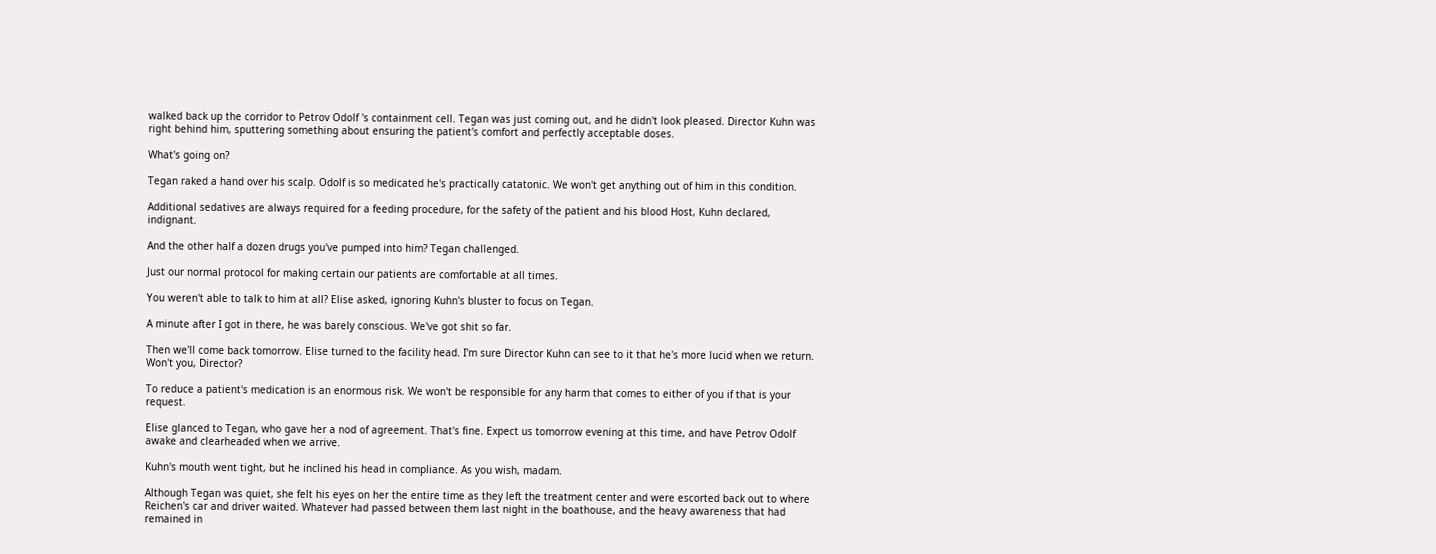walked back up the corridor to Petrov Odolf 's containment cell. Tegan was just coming out, and he didn't look pleased. Director Kuhn was right behind him, sputtering something about ensuring the patient's comfort and perfectly acceptable doses.

What's going on?

Tegan raked a hand over his scalp. Odolf is so medicated he's practically catatonic. We won't get anything out of him in this condition.

Additional sedatives are always required for a feeding procedure, for the safety of the patient and his blood Host, Kuhn declared, indignant.

And the other half a dozen drugs you've pumped into him? Tegan challenged.

Just our normal protocol for making certain our patients are comfortable at all times.

You weren't able to talk to him at all? Elise asked, ignoring Kuhn's bluster to focus on Tegan.

A minute after I got in there, he was barely conscious. We've got shit so far.

Then we'll come back tomorrow. Elise turned to the facility head. I'm sure Director Kuhn can see to it that he's more lucid when we return. Won't you, Director?

To reduce a patient's medication is an enormous risk. We won't be responsible for any harm that comes to either of you if that is your request.

Elise glanced to Tegan, who gave her a nod of agreement. That's fine. Expect us tomorrow evening at this time, and have Petrov Odolf awake and clearheaded when we arrive.

Kuhn's mouth went tight, but he inclined his head in compliance. As you wish, madam.

Although Tegan was quiet, she felt his eyes on her the entire time as they left the treatment center and were escorted back out to where Reichen's car and driver waited. Whatever had passed between them last night in the boathouse, and the heavy awareness that had remained in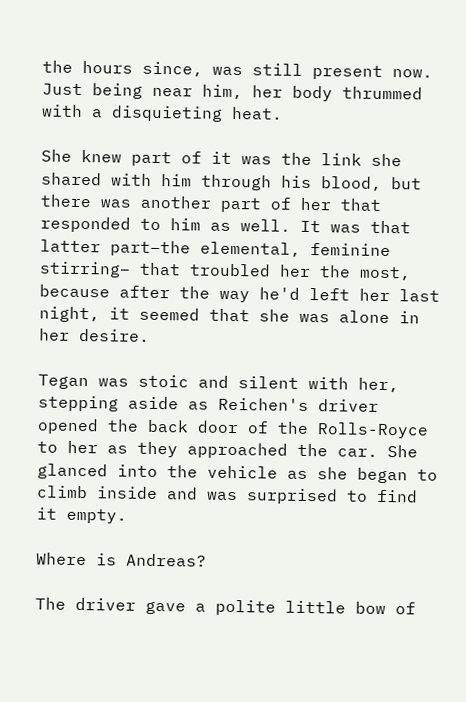the hours since, was still present now. Just being near him, her body thrummed with a disquieting heat.

She knew part of it was the link she shared with him through his blood, but there was another part of her that responded to him as well. It was that latter part–the elemental, feminine stirring– that troubled her the most, because after the way he'd left her last night, it seemed that she was alone in her desire.

Tegan was stoic and silent with her, stepping aside as Reichen's driver opened the back door of the Rolls-Royce to her as they approached the car. She glanced into the vehicle as she began to climb inside and was surprised to find it empty.

Where is Andreas?

The driver gave a polite little bow of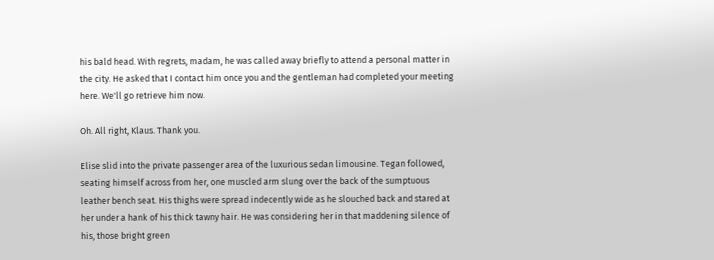his bald head. With regrets, madam, he was called away briefly to attend a personal matter in the city. He asked that I contact him once you and the gentleman had completed your meeting here. We'll go retrieve him now.

Oh. All right, Klaus. Thank you.

Elise slid into the private passenger area of the luxurious sedan limousine. Tegan followed, seating himself across from her, one muscled arm slung over the back of the sumptuous leather bench seat. His thighs were spread indecently wide as he slouched back and stared at her under a hank of his thick tawny hair. He was considering her in that maddening silence of his, those bright green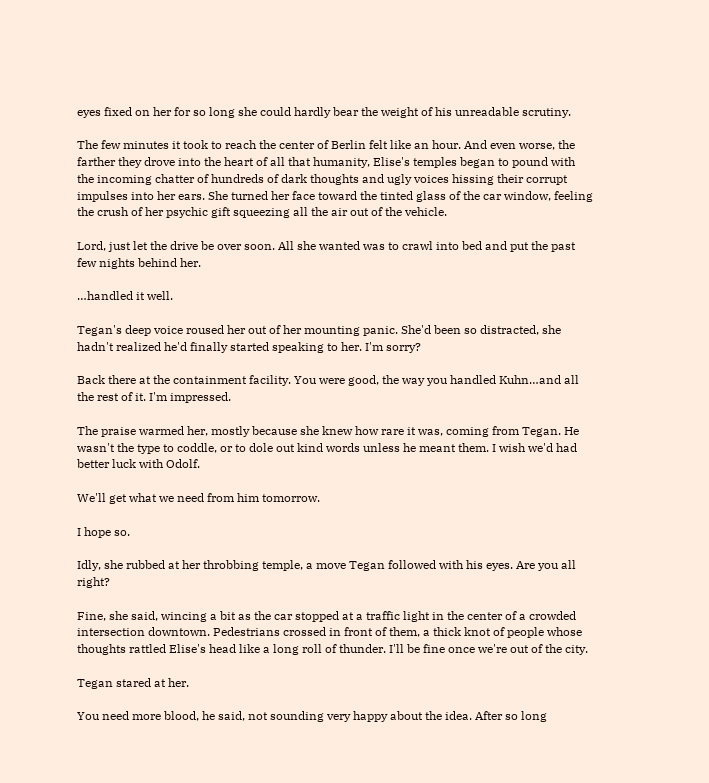eyes fixed on her for so long she could hardly bear the weight of his unreadable scrutiny.

The few minutes it took to reach the center of Berlin felt like an hour. And even worse, the farther they drove into the heart of all that humanity, Elise's temples began to pound with the incoming chatter of hundreds of dark thoughts and ugly voices hissing their corrupt impulses into her ears. She turned her face toward the tinted glass of the car window, feeling the crush of her psychic gift squeezing all the air out of the vehicle.

Lord, just let the drive be over soon. All she wanted was to crawl into bed and put the past few nights behind her.

…handled it well.

Tegan's deep voice roused her out of her mounting panic. She'd been so distracted, she hadn't realized he'd finally started speaking to her. I'm sorry?

Back there at the containment facility. You were good, the way you handled Kuhn…and all the rest of it. I'm impressed.

The praise warmed her, mostly because she knew how rare it was, coming from Tegan. He wasn't the type to coddle, or to dole out kind words unless he meant them. I wish we'd had better luck with Odolf.

We'll get what we need from him tomorrow.

I hope so.

Idly, she rubbed at her throbbing temple, a move Tegan followed with his eyes. Are you all right?

Fine, she said, wincing a bit as the car stopped at a traffic light in the center of a crowded intersection downtown. Pedestrians crossed in front of them, a thick knot of people whose thoughts rattled Elise's head like a long roll of thunder. I'll be fine once we're out of the city.

Tegan stared at her.

You need more blood, he said, not sounding very happy about the idea. After so long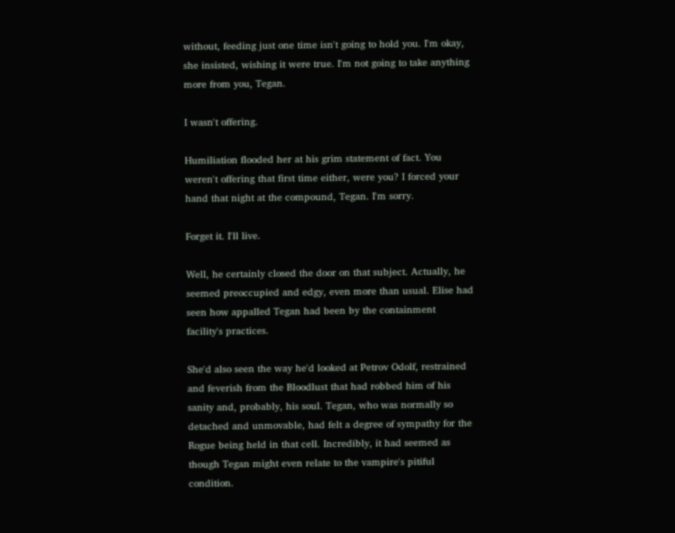without, feeding just one time isn't going to hold you. I'm okay, she insisted, wishing it were true. I'm not going to take anything more from you, Tegan.

I wasn't offering.

Humiliation flooded her at his grim statement of fact. You weren't offering that first time either, were you? I forced your hand that night at the compound, Tegan. I'm sorry.

Forget it. I'll live.

Well, he certainly closed the door on that subject. Actually, he seemed preoccupied and edgy, even more than usual. Elise had seen how appalled Tegan had been by the containment facility's practices.

She'd also seen the way he'd looked at Petrov Odolf, restrained and feverish from the Bloodlust that had robbed him of his sanity and, probably, his soul. Tegan, who was normally so detached and unmovable, had felt a degree of sympathy for the Rogue being held in that cell. Incredibly, it had seemed as though Tegan might even relate to the vampire's pitiful condition.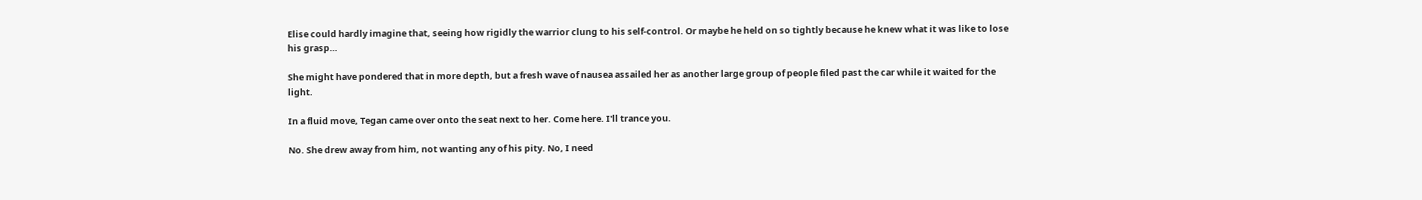Elise could hardly imagine that, seeing how rigidly the warrior clung to his self-control. Or maybe he held on so tightly because he knew what it was like to lose his grasp…

She might have pondered that in more depth, but a fresh wave of nausea assailed her as another large group of people filed past the car while it waited for the light.

In a fluid move, Tegan came over onto the seat next to her. Come here. I'll trance you.

No. She drew away from him, not wanting any of his pity. No, I need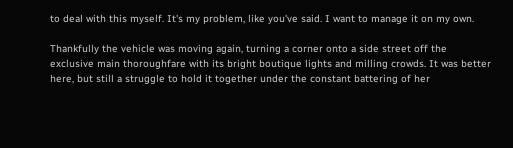to deal with this myself. It's my problem, like you've said. I want to manage it on my own.

Thankfully the vehicle was moving again, turning a corner onto a side street off the exclusive main thoroughfare with its bright boutique lights and milling crowds. It was better here, but still a struggle to hold it together under the constant battering of her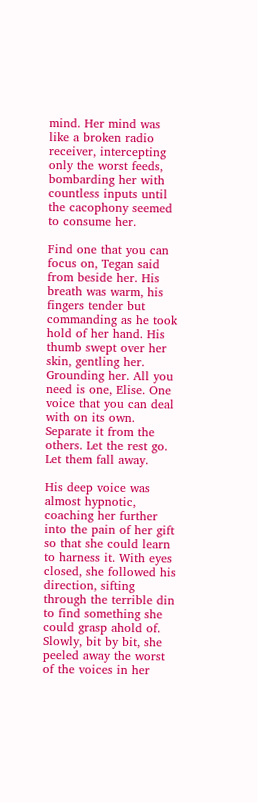mind. Her mind was like a broken radio receiver, intercepting only the worst feeds, bombarding her with countless inputs until the cacophony seemed to consume her.

Find one that you can focus on, Tegan said from beside her. His breath was warm, his fingers tender but commanding as he took hold of her hand. His thumb swept over her skin, gentling her. Grounding her. All you need is one, Elise. One voice that you can deal with on its own. Separate it from the others. Let the rest go. Let them fall away.

His deep voice was almost hypnotic, coaching her further into the pain of her gift so that she could learn to harness it. With eyes closed, she followed his direction, sifting through the terrible din to find something she could grasp ahold of. Slowly, bit by bit, she peeled away the worst of the voices in her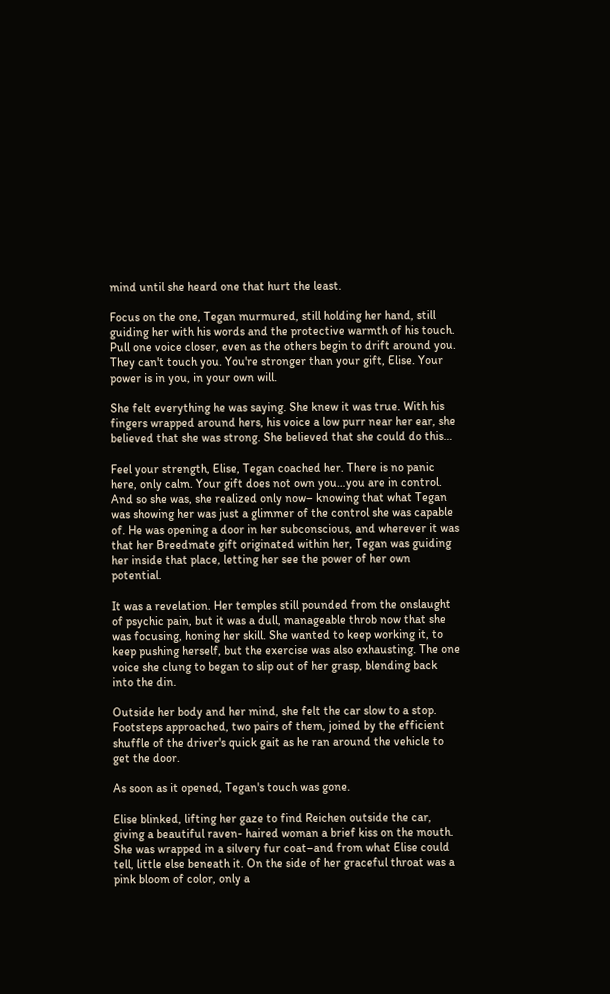mind until she heard one that hurt the least.

Focus on the one, Tegan murmured, still holding her hand, still guiding her with his words and the protective warmth of his touch. Pull one voice closer, even as the others begin to drift around you. They can't touch you. You're stronger than your gift, Elise. Your power is in you, in your own will.

She felt everything he was saying. She knew it was true. With his fingers wrapped around hers, his voice a low purr near her ear, she believed that she was strong. She believed that she could do this…

Feel your strength, Elise, Tegan coached her. There is no panic here, only calm. Your gift does not own you…you are in control. And so she was, she realized only now– knowing that what Tegan was showing her was just a glimmer of the control she was capable of. He was opening a door in her subconscious, and wherever it was that her Breedmate gift originated within her, Tegan was guiding her inside that place, letting her see the power of her own potential.

It was a revelation. Her temples still pounded from the onslaught of psychic pain, but it was a dull, manageable throb now that she was focusing, honing her skill. She wanted to keep working it, to keep pushing herself, but the exercise was also exhausting. The one voice she clung to began to slip out of her grasp, blending back into the din.

Outside her body and her mind, she felt the car slow to a stop. Footsteps approached, two pairs of them, joined by the efficient shuffle of the driver's quick gait as he ran around the vehicle to get the door.

As soon as it opened, Tegan's touch was gone.

Elise blinked, lifting her gaze to find Reichen outside the car, giving a beautiful raven- haired woman a brief kiss on the mouth. She was wrapped in a silvery fur coat–and from what Elise could tell, little else beneath it. On the side of her graceful throat was a pink bloom of color, only a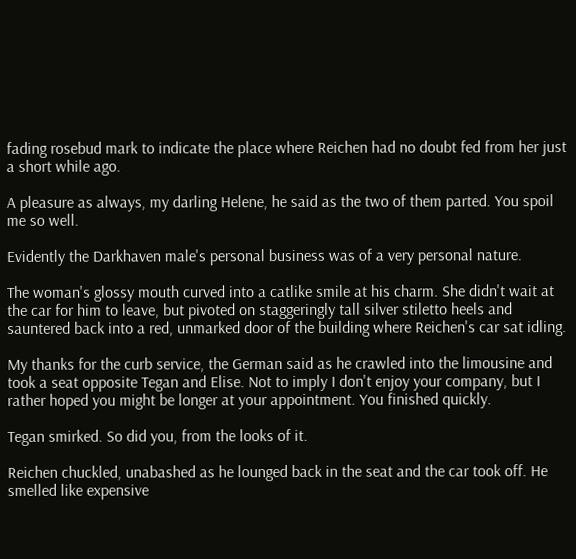fading rosebud mark to indicate the place where Reichen had no doubt fed from her just a short while ago.

A pleasure as always, my darling Helene, he said as the two of them parted. You spoil me so well.

Evidently the Darkhaven male's personal business was of a very personal nature.

The woman's glossy mouth curved into a catlike smile at his charm. She didn't wait at the car for him to leave, but pivoted on staggeringly tall silver stiletto heels and sauntered back into a red, unmarked door of the building where Reichen's car sat idling.

My thanks for the curb service, the German said as he crawled into the limousine and took a seat opposite Tegan and Elise. Not to imply I don't enjoy your company, but I rather hoped you might be longer at your appointment. You finished quickly.

Tegan smirked. So did you, from the looks of it.

Reichen chuckled, unabashed as he lounged back in the seat and the car took off. He smelled like expensive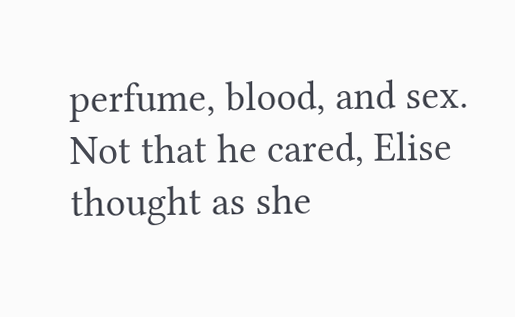perfume, blood, and sex. Not that he cared, Elise thought as she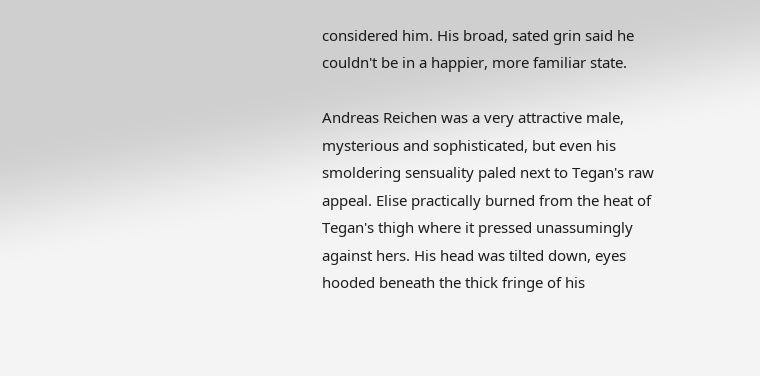considered him. His broad, sated grin said he couldn't be in a happier, more familiar state.

Andreas Reichen was a very attractive male, mysterious and sophisticated, but even his smoldering sensuality paled next to Tegan's raw appeal. Elise practically burned from the heat of Tegan's thigh where it pressed unassumingly against hers. His head was tilted down, eyes hooded beneath the thick fringe of his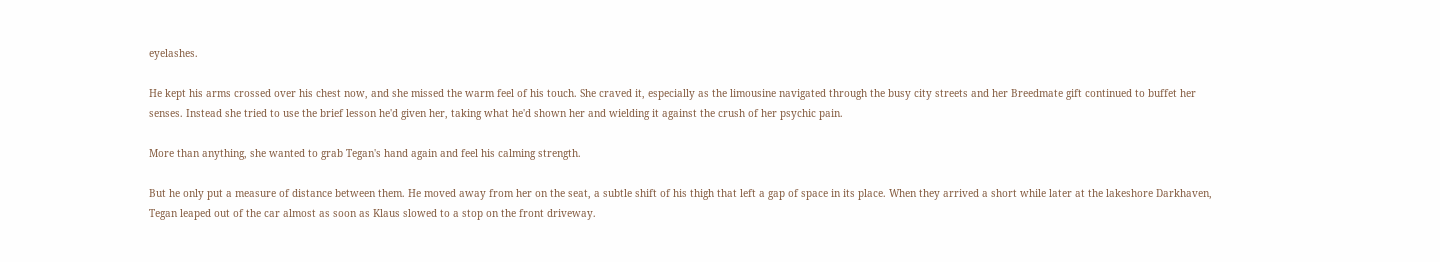eyelashes.

He kept his arms crossed over his chest now, and she missed the warm feel of his touch. She craved it, especially as the limousine navigated through the busy city streets and her Breedmate gift continued to buffet her senses. Instead she tried to use the brief lesson he'd given her, taking what he'd shown her and wielding it against the crush of her psychic pain.

More than anything, she wanted to grab Tegan's hand again and feel his calming strength.

But he only put a measure of distance between them. He moved away from her on the seat, a subtle shift of his thigh that left a gap of space in its place. When they arrived a short while later at the lakeshore Darkhaven, Tegan leaped out of the car almost as soon as Klaus slowed to a stop on the front driveway.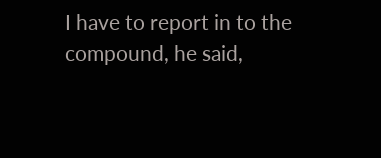I have to report in to the compound, he said,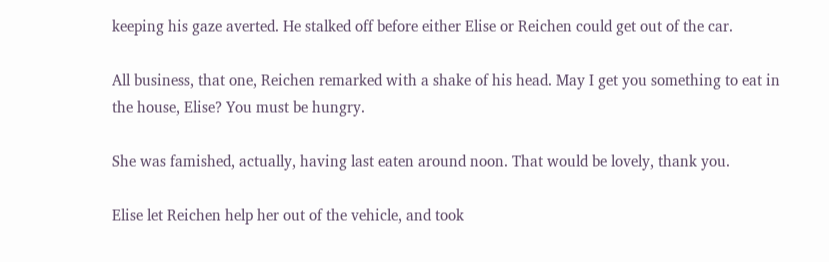keeping his gaze averted. He stalked off before either Elise or Reichen could get out of the car.

All business, that one, Reichen remarked with a shake of his head. May I get you something to eat in the house, Elise? You must be hungry.

She was famished, actually, having last eaten around noon. That would be lovely, thank you.

Elise let Reichen help her out of the vehicle, and took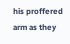his proffered arm as they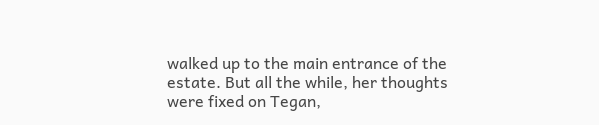walked up to the main entrance of the estate. But all the while, her thoughts were fixed on Tegan,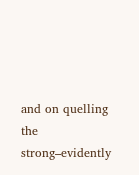and on quelling the strong–evidently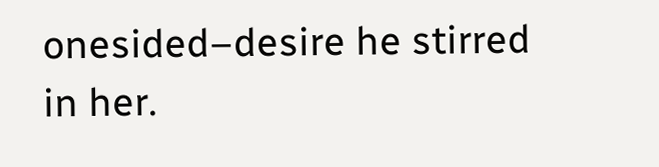onesided–desire he stirred in her.